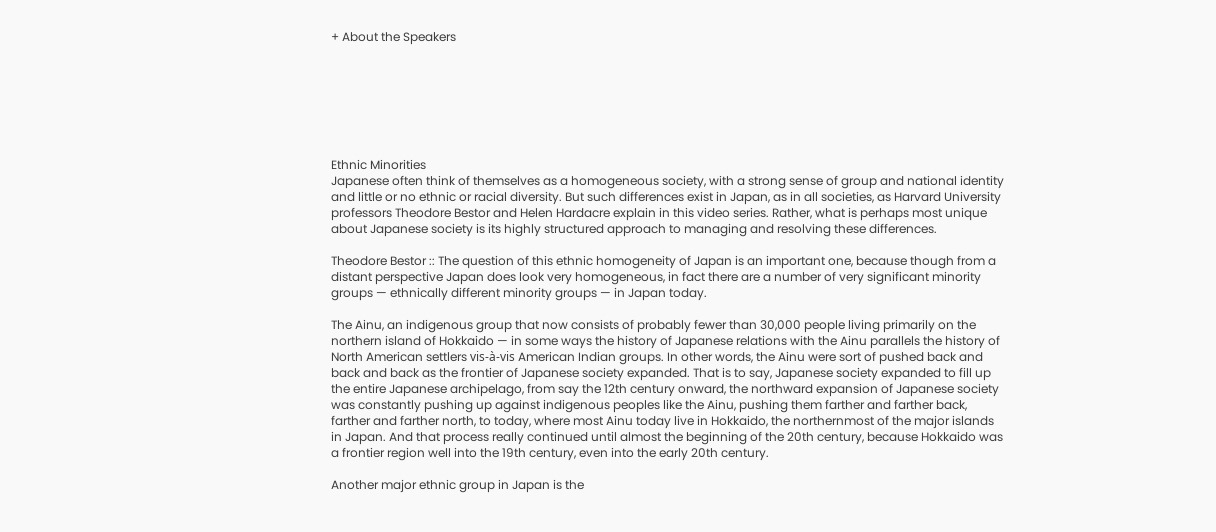+ About the Speakers







Ethnic Minorities
Japanese often think of themselves as a homogeneous society, with a strong sense of group and national identity and little or no ethnic or racial diversity. But such differences exist in Japan, as in all societies, as Harvard University professors Theodore Bestor and Helen Hardacre explain in this video series. Rather, what is perhaps most unique about Japanese society is its highly structured approach to managing and resolving these differences.

Theodore Bestor :: The question of this ethnic homogeneity of Japan is an important one, because though from a distant perspective Japan does look very homogeneous, in fact there are a number of very significant minority groups — ethnically different minority groups — in Japan today.

The Ainu, an indigenous group that now consists of probably fewer than 30,000 people living primarily on the northern island of Hokkaido — in some ways the history of Japanese relations with the Ainu parallels the history of North American settlers vis-à-vis American Indian groups. In other words, the Ainu were sort of pushed back and back and back as the frontier of Japanese society expanded. That is to say, Japanese society expanded to fill up the entire Japanese archipelago, from say the 12th century onward, the northward expansion of Japanese society was constantly pushing up against indigenous peoples like the Ainu, pushing them farther and farther back, farther and farther north, to today, where most Ainu today live in Hokkaido, the northernmost of the major islands in Japan. And that process really continued until almost the beginning of the 20th century, because Hokkaido was a frontier region well into the 19th century, even into the early 20th century.

Another major ethnic group in Japan is the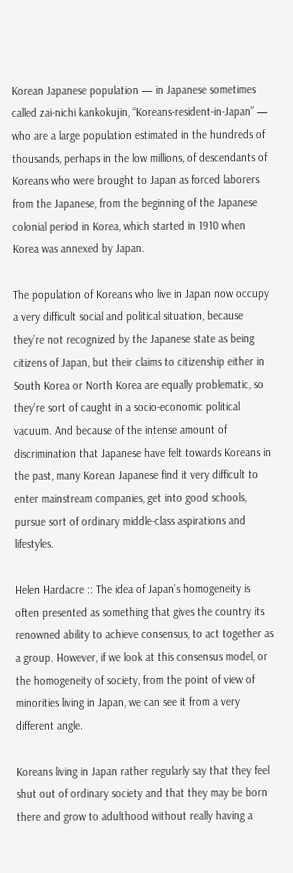Korean Japanese population — in Japanese sometimes called zai-nichi kankokujin, “Koreans-resident-in-Japan” — who are a large population estimated in the hundreds of thousands, perhaps in the low millions, of descendants of Koreans who were brought to Japan as forced laborers from the Japanese, from the beginning of the Japanese colonial period in Korea, which started in 1910 when Korea was annexed by Japan.

The population of Koreans who live in Japan now occupy a very difficult social and political situation, because they’re not recognized by the Japanese state as being citizens of Japan, but their claims to citizenship either in South Korea or North Korea are equally problematic, so they’re sort of caught in a socio-economic political vacuum. And because of the intense amount of discrimination that Japanese have felt towards Koreans in the past, many Korean Japanese find it very difficult to enter mainstream companies, get into good schools, pursue sort of ordinary middle-class aspirations and lifestyles.

Helen Hardacre :: The idea of Japan’s homogeneity is often presented as something that gives the country its renowned ability to achieve consensus, to act together as a group. However, if we look at this consensus model, or the homogeneity of society, from the point of view of minorities living in Japan, we can see it from a very different angle.

Koreans living in Japan rather regularly say that they feel shut out of ordinary society and that they may be born there and grow to adulthood without really having a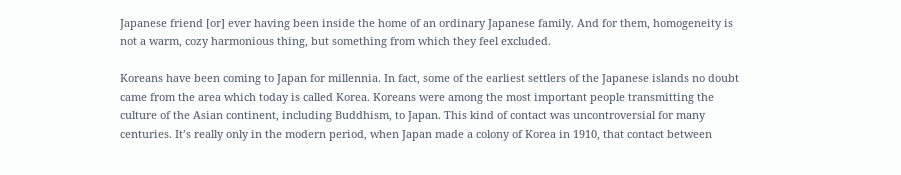Japanese friend [or] ever having been inside the home of an ordinary Japanese family. And for them, homogeneity is not a warm, cozy harmonious thing, but something from which they feel excluded.

Koreans have been coming to Japan for millennia. In fact, some of the earliest settlers of the Japanese islands no doubt came from the area which today is called Korea. Koreans were among the most important people transmitting the culture of the Asian continent, including Buddhism, to Japan. This kind of contact was uncontroversial for many centuries. It’s really only in the modern period, when Japan made a colony of Korea in 1910, that contact between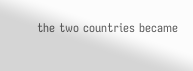the two countries became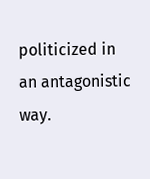politicized in an antagonistic way.